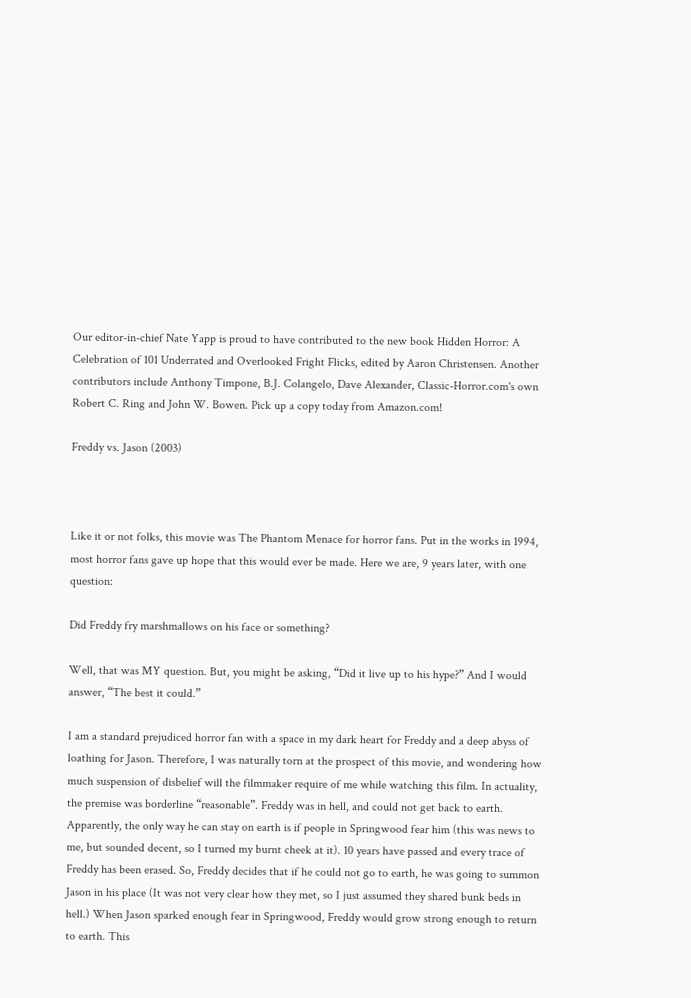Our editor-in-chief Nate Yapp is proud to have contributed to the new book Hidden Horror: A Celebration of 101 Underrated and Overlooked Fright Flicks, edited by Aaron Christensen. Another contributors include Anthony Timpone, B.J. Colangelo, Dave Alexander, Classic-Horror.com's own Robert C. Ring and John W. Bowen. Pick up a copy today from Amazon.com!

Freddy vs. Jason (2003)



Like it or not folks, this movie was The Phantom Menace for horror fans. Put in the works in 1994, most horror fans gave up hope that this would ever be made. Here we are, 9 years later, with one question:

Did Freddy fry marshmallows on his face or something?

Well, that was MY question. But, you might be asking, “Did it live up to his hype?” And I would answer, “The best it could.”

I am a standard prejudiced horror fan with a space in my dark heart for Freddy and a deep abyss of loathing for Jason. Therefore, I was naturally torn at the prospect of this movie, and wondering how much suspension of disbelief will the filmmaker require of me while watching this film. In actuality, the premise was borderline “reasonable”. Freddy was in hell, and could not get back to earth. Apparently, the only way he can stay on earth is if people in Springwood fear him (this was news to me, but sounded decent, so I turned my burnt cheek at it). 10 years have passed and every trace of Freddy has been erased. So, Freddy decides that if he could not go to earth, he was going to summon Jason in his place (It was not very clear how they met, so I just assumed they shared bunk beds in hell.) When Jason sparked enough fear in Springwood, Freddy would grow strong enough to return to earth. This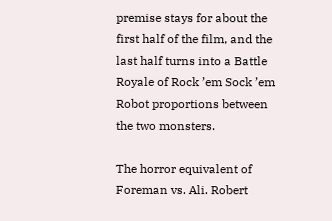premise stays for about the first half of the film, and the last half turns into a Battle Royale of Rock ’em Sock ’em Robot proportions between the two monsters.

The horror equivalent of Foreman vs. Ali. Robert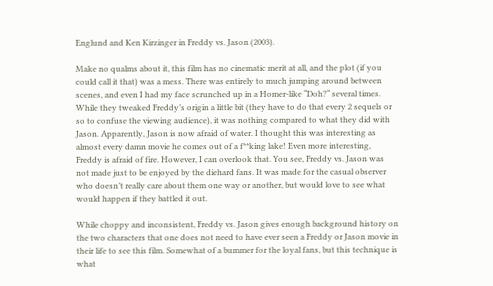Englund and Ken Kirzinger in Freddy vs. Jason (2003).

Make no qualms about it, this film has no cinematic merit at all, and the plot (if you could call it that) was a mess. There was entirely to much jumping around between scenes, and even I had my face scrunched up in a Homer-like “Doh?“ several times. While they tweaked Freddy’s origin a little bit (they have to do that every 2 sequels or so to confuse the viewing audience), it was nothing compared to what they did with Jason. Apparently, Jason is now afraid of water. I thought this was interesting as almost every damn movie he comes out of a f**king lake! Even more interesting, Freddy is afraid of fire. However, I can overlook that. You see, Freddy vs. Jason was not made just to be enjoyed by the diehard fans. It was made for the casual observer who doesn’t really care about them one way or another, but would love to see what would happen if they battled it out.

While choppy and inconsistent, Freddy vs. Jason gives enough background history on the two characters that one does not need to have ever seen a Freddy or Jason movie in their life to see this film. Somewhat of a bummer for the loyal fans, but this technique is what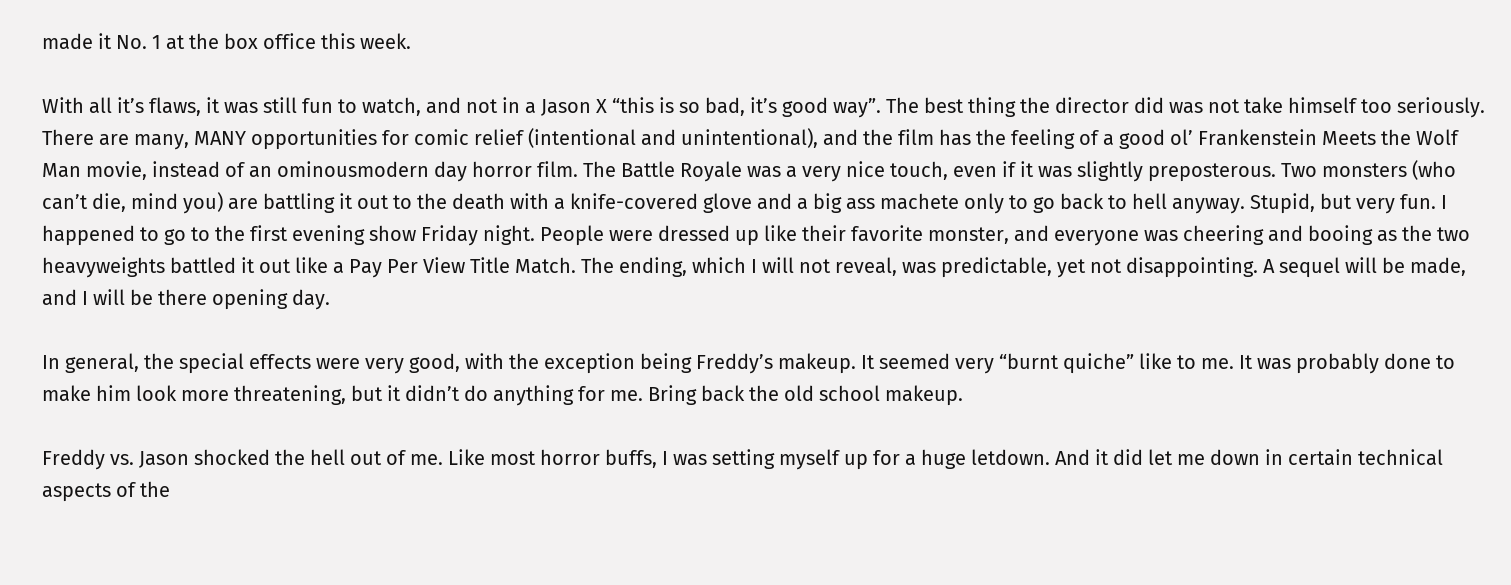made it No. 1 at the box office this week.

With all it’s flaws, it was still fun to watch, and not in a Jason X “this is so bad, it’s good way”. The best thing the director did was not take himself too seriously. There are many, MANY opportunities for comic relief (intentional and unintentional), and the film has the feeling of a good ol’ Frankenstein Meets the Wolf Man movie, instead of an ominousmodern day horror film. The Battle Royale was a very nice touch, even if it was slightly preposterous. Two monsters (who can’t die, mind you) are battling it out to the death with a knife-covered glove and a big ass machete only to go back to hell anyway. Stupid, but very fun. I happened to go to the first evening show Friday night. People were dressed up like their favorite monster, and everyone was cheering and booing as the two heavyweights battled it out like a Pay Per View Title Match. The ending, which I will not reveal, was predictable, yet not disappointing. A sequel will be made, and I will be there opening day.

In general, the special effects were very good, with the exception being Freddy’s makeup. It seemed very “burnt quiche” like to me. It was probably done to make him look more threatening, but it didn’t do anything for me. Bring back the old school makeup.

Freddy vs. Jason shocked the hell out of me. Like most horror buffs, I was setting myself up for a huge letdown. And it did let me down in certain technical aspects of the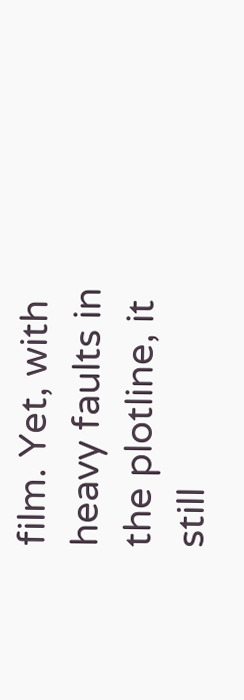film. Yet, with heavy faults in the plotline, it still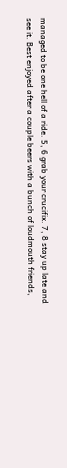managed to be one hell of a ride. 5, 6 grab your crucifix. 7, 8 stay up late and see it. Best enjoyed after a couple beers with a bunch of loudmouth friends,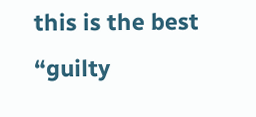this is the best “guilty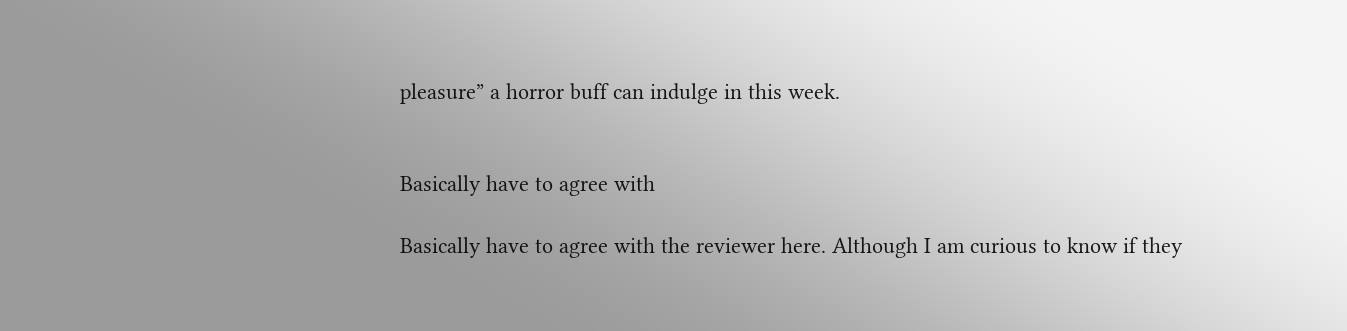pleasure” a horror buff can indulge in this week.


Basically have to agree with

Basically have to agree with the reviewer here. Although I am curious to know if they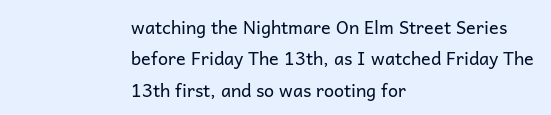watching the Nightmare On Elm Street Series before Friday The 13th, as I watched Friday The 13th first, and so was rooting for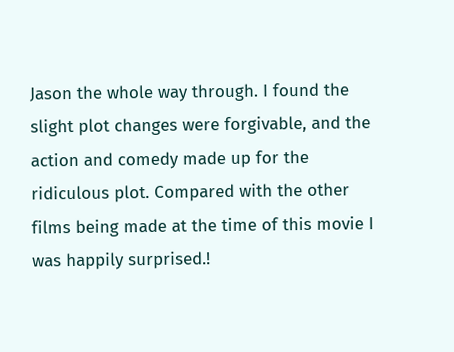Jason the whole way through. I found the slight plot changes were forgivable, and the action and comedy made up for the ridiculous plot. Compared with the other films being made at the time of this movie I was happily surprised.!